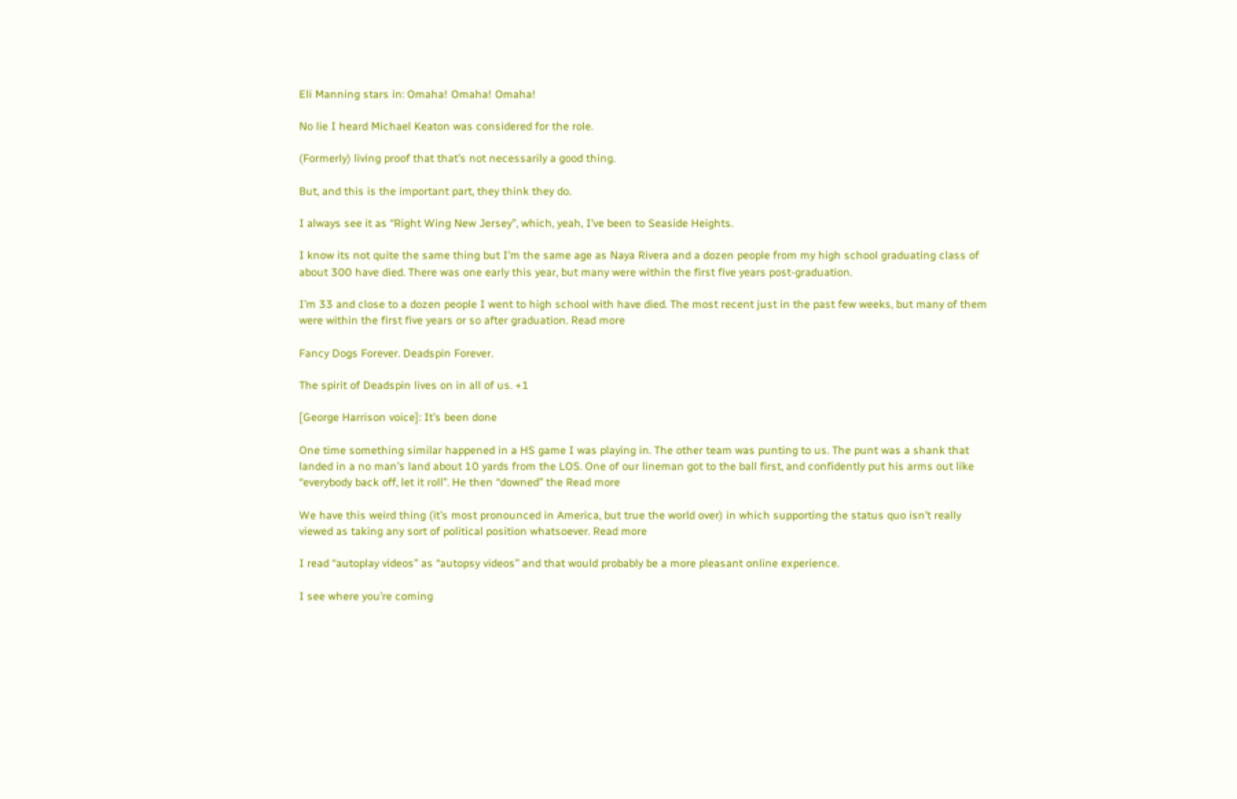Eli Manning stars in: Omaha! Omaha! Omaha!

No lie I heard Michael Keaton was considered for the role.

(Formerly) living proof that that’s not necessarily a good thing.

But, and this is the important part, they think they do.

I always see it as “Right Wing New Jersey”, which, yeah, I’ve been to Seaside Heights.

I know its not quite the same thing but I’m the same age as Naya Rivera and a dozen people from my high school graduating class of about 300 have died. There was one early this year, but many were within the first five years post-graduation.

I’m 33 and close to a dozen people I went to high school with have died. The most recent just in the past few weeks, but many of them were within the first five years or so after graduation. Read more

Fancy Dogs Forever. Deadspin Forever.

The spirit of Deadspin lives on in all of us. +1

[George Harrison voice]: It’s been done

One time something similar happened in a HS game I was playing in. The other team was punting to us. The punt was a shank that landed in a no man’s land about 10 yards from the LOS. One of our lineman got to the ball first, and confidently put his arms out like “everybody back off, let it roll”. He then “downed” the Read more

We have this weird thing (it’s most pronounced in America, but true the world over) in which supporting the status quo isn’t really viewed as taking any sort of political position whatsoever. Read more

I read “autoplay videos” as “autopsy videos” and that would probably be a more pleasant online experience.

I see where you’re coming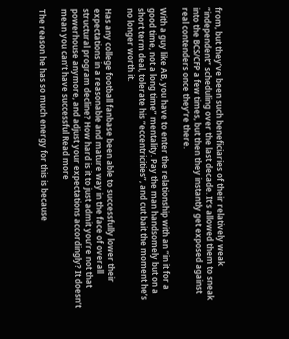from, but they’ve been such beneficiaries of their relatively weak “independent” scheduling over the last decade. It’s allowed them to sneak into the BCS/CFP a few times, but then they instantly get exposed against real contenders once they’re there.

With a guy like AB, you have to enter the relationship with an “in it for a good time, not a long time” mentality. Pay the man handsomely but on a short term deal, tolerate his “eccentricities”, and cut bait the moment he’s no longer worth it.

Has any college football fanbase been able to successfully lower their expectations in a reasonable and mature way in the face of overall structural program decline? How hard is it to just admit you’re not that powerhouse anymore, and adjust your expectations accordingly? It doesn’t mean you can’t have successful Read more

The reason he has so much energy for this is because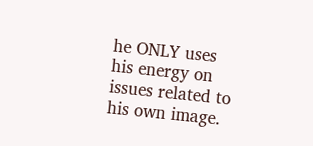he ONLY uses his energy on issues related to his own image.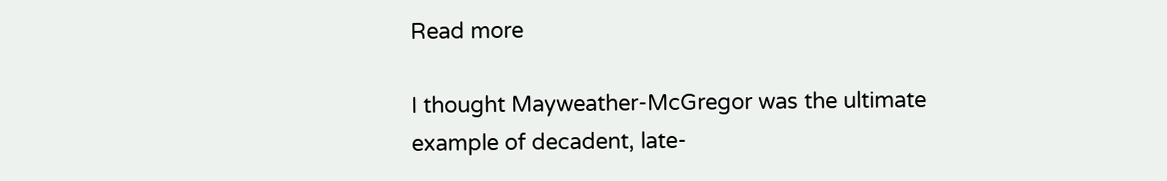Read more

I thought Mayweather-McGregor was the ultimate example of decadent, late-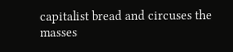capitalist bread and circuses the masses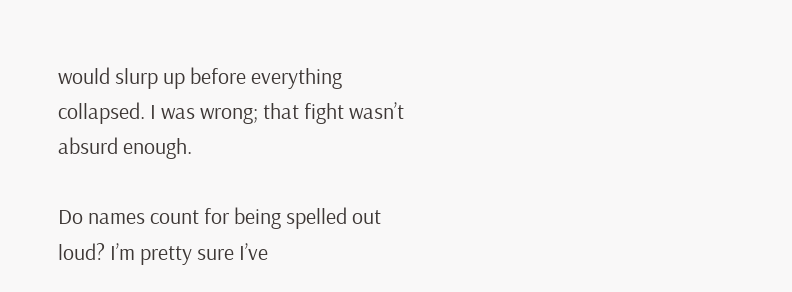would slurp up before everything collapsed. I was wrong; that fight wasn’t absurd enough.

Do names count for being spelled out loud? I’m pretty sure I’ve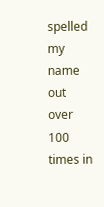spelled my name out over 100 times in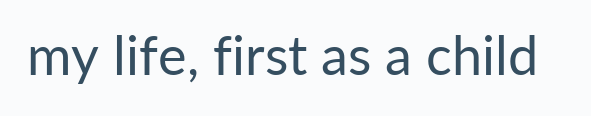my life, first as a child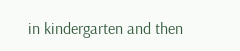in kindergarten and then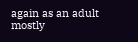again as an adult mostly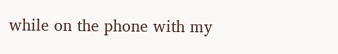while on the phone with my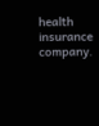health insurance company.